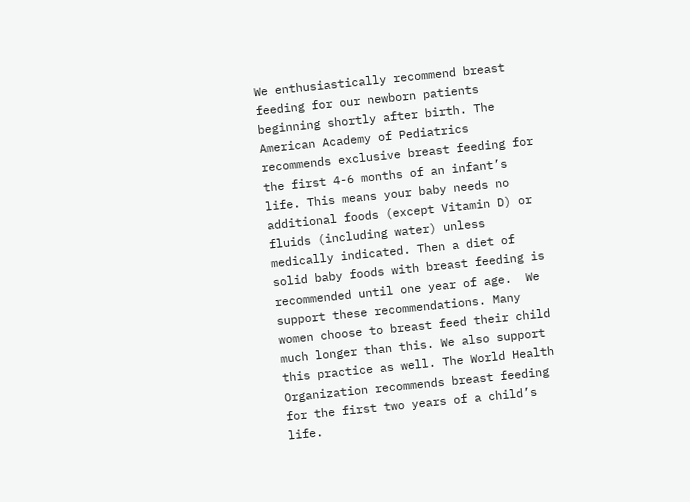We enthusiastically recommend breast feeding for our newborn patients beginning shortly after birth. The American Academy of Pediatrics recommends exclusive breast feeding for the first 4-6 months of an infant’s life. This means your baby needs no additional foods (except Vitamin D) or fluids (including water) unless medically indicated. Then a diet of solid baby foods with breast feeding is recommended until one year of age.  We support these recommendations. Many women choose to breast feed their child much longer than this. We also support this practice as well. The World Health Organization recommends breast feeding for the first two years of a child’s life.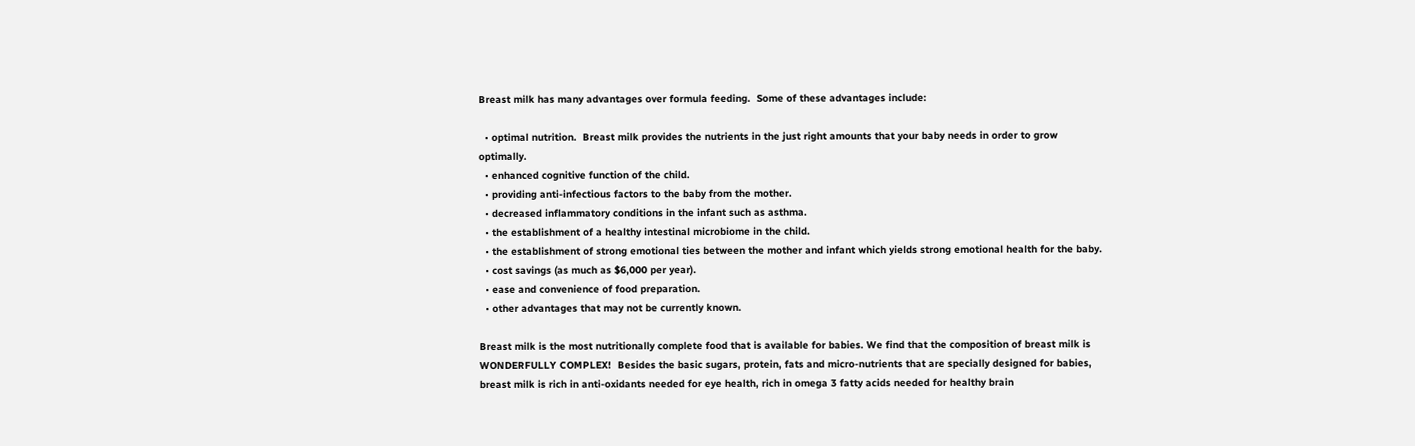Breast milk has many advantages over formula feeding.  Some of these advantages include:

  • optimal nutrition.  Breast milk provides the nutrients in the just right amounts that your baby needs in order to grow optimally.
  • enhanced cognitive function of the child.
  • providing anti-infectious factors to the baby from the mother.
  • decreased inflammatory conditions in the infant such as asthma.
  • the establishment of a healthy intestinal microbiome in the child.
  • the establishment of strong emotional ties between the mother and infant which yields strong emotional health for the baby.
  • cost savings (as much as $6,000 per year).
  • ease and convenience of food preparation.
  • other advantages that may not be currently known.

Breast milk is the most nutritionally complete food that is available for babies. We find that the composition of breast milk is WONDERFULLY COMPLEX!  Besides the basic sugars, protein, fats and micro-nutrients that are specially designed for babies, breast milk is rich in anti-oxidants needed for eye health, rich in omega 3 fatty acids needed for healthy brain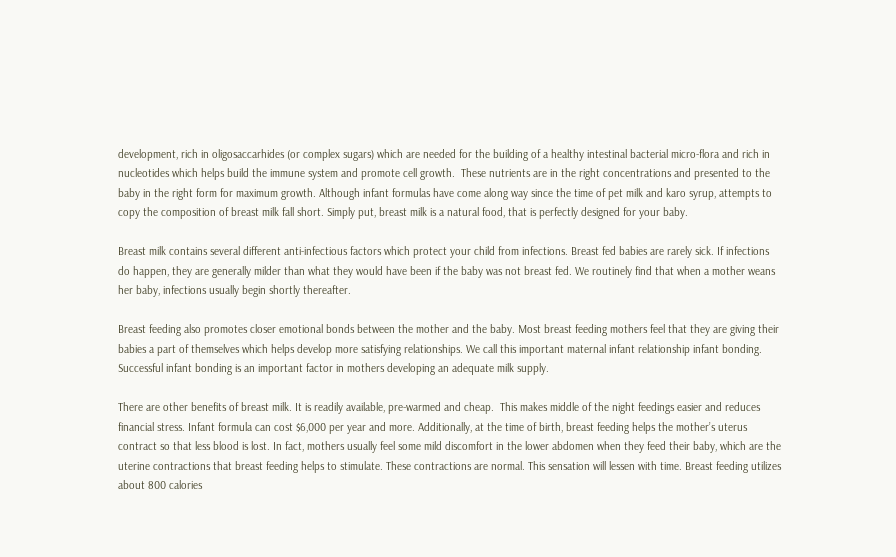development, rich in oligosaccarhides (or complex sugars) which are needed for the building of a healthy intestinal bacterial micro-flora and rich in nucleotides which helps build the immune system and promote cell growth.  These nutrients are in the right concentrations and presented to the baby in the right form for maximum growth. Although infant formulas have come along way since the time of pet milk and karo syrup, attempts to copy the composition of breast milk fall short. Simply put, breast milk is a natural food, that is perfectly designed for your baby.

Breast milk contains several different anti-infectious factors which protect your child from infections. Breast fed babies are rarely sick. If infections do happen, they are generally milder than what they would have been if the baby was not breast fed. We routinely find that when a mother weans her baby, infections usually begin shortly thereafter.

Breast feeding also promotes closer emotional bonds between the mother and the baby. Most breast feeding mothers feel that they are giving their babies a part of themselves which helps develop more satisfying relationships. We call this important maternal infant relationship infant bonding. Successful infant bonding is an important factor in mothers developing an adequate milk supply.

There are other benefits of breast milk. It is readily available, pre-warmed and cheap.  This makes middle of the night feedings easier and reduces financial stress. Infant formula can cost $6,000 per year and more. Additionally, at the time of birth, breast feeding helps the mother’s uterus contract so that less blood is lost. In fact, mothers usually feel some mild discomfort in the lower abdomen when they feed their baby, which are the uterine contractions that breast feeding helps to stimulate. These contractions are normal. This sensation will lessen with time. Breast feeding utilizes about 800 calories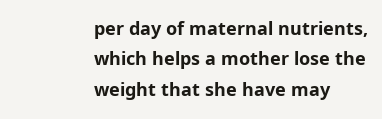per day of maternal nutrients, which helps a mother lose the weight that she have may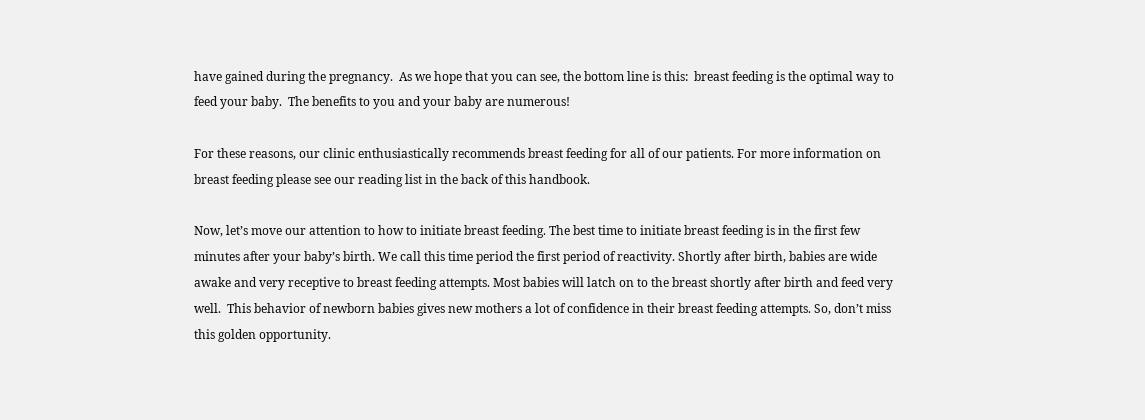have gained during the pregnancy.  As we hope that you can see, the bottom line is this:  breast feeding is the optimal way to feed your baby.  The benefits to you and your baby are numerous!

For these reasons, our clinic enthusiastically recommends breast feeding for all of our patients. For more information on breast feeding please see our reading list in the back of this handbook.

Now, let’s move our attention to how to initiate breast feeding. The best time to initiate breast feeding is in the first few minutes after your baby’s birth. We call this time period the first period of reactivity. Shortly after birth, babies are wide awake and very receptive to breast feeding attempts. Most babies will latch on to the breast shortly after birth and feed very well.  This behavior of newborn babies gives new mothers a lot of confidence in their breast feeding attempts. So, don’t miss this golden opportunity.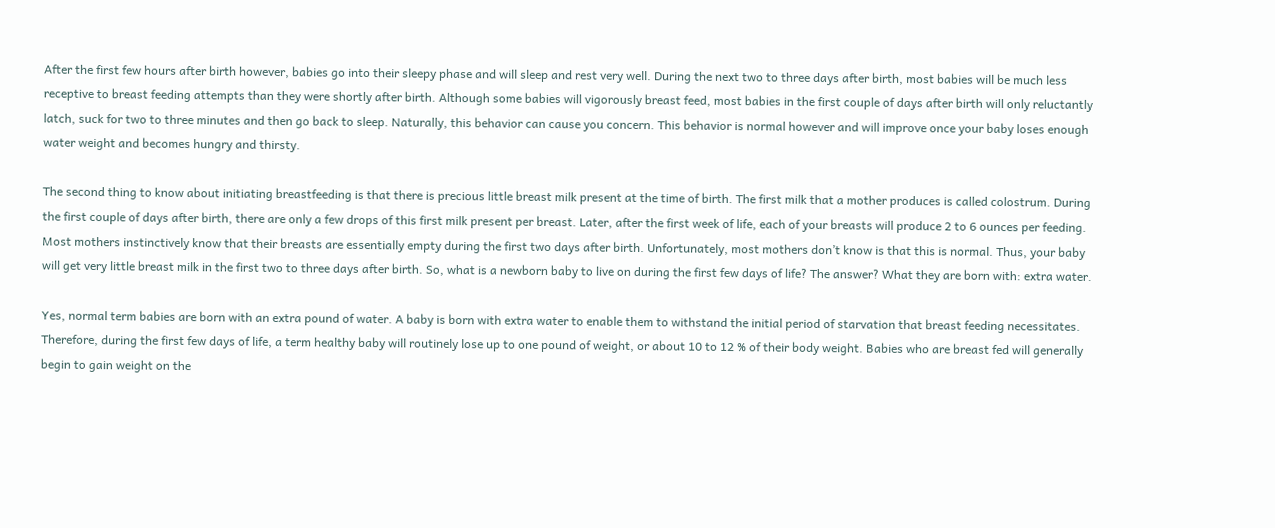After the first few hours after birth however, babies go into their sleepy phase and will sleep and rest very well. During the next two to three days after birth, most babies will be much less receptive to breast feeding attempts than they were shortly after birth. Although some babies will vigorously breast feed, most babies in the first couple of days after birth will only reluctantly latch, suck for two to three minutes and then go back to sleep. Naturally, this behavior can cause you concern. This behavior is normal however and will improve once your baby loses enough water weight and becomes hungry and thirsty.

The second thing to know about initiating breastfeeding is that there is precious little breast milk present at the time of birth. The first milk that a mother produces is called colostrum. During the first couple of days after birth, there are only a few drops of this first milk present per breast. Later, after the first week of life, each of your breasts will produce 2 to 6 ounces per feeding.  Most mothers instinctively know that their breasts are essentially empty during the first two days after birth. Unfortunately, most mothers don’t know is that this is normal. Thus, your baby will get very little breast milk in the first two to three days after birth. So, what is a newborn baby to live on during the first few days of life? The answer? What they are born with: extra water.

Yes, normal term babies are born with an extra pound of water. A baby is born with extra water to enable them to withstand the initial period of starvation that breast feeding necessitates. Therefore, during the first few days of life, a term healthy baby will routinely lose up to one pound of weight, or about 10 to 12 % of their body weight. Babies who are breast fed will generally begin to gain weight on the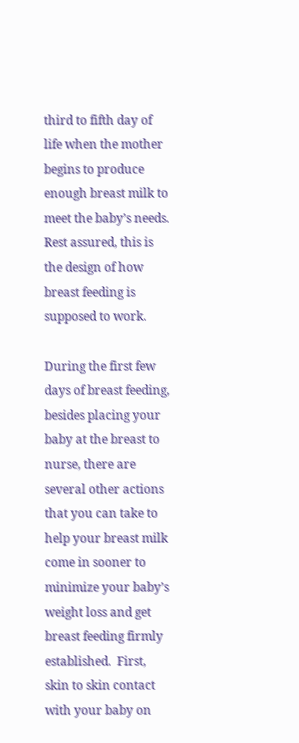third to fifth day of life when the mother begins to produce enough breast milk to meet the baby’s needs. Rest assured, this is the design of how breast feeding is supposed to work.

During the first few days of breast feeding, besides placing your baby at the breast to nurse, there are several other actions that you can take to help your breast milk come in sooner to minimize your baby’s weight loss and get breast feeding firmly established.  First, skin to skin contact with your baby on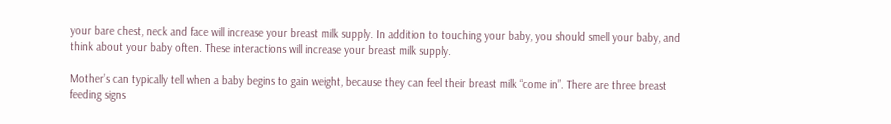your bare chest, neck and face will increase your breast milk supply. In addition to touching your baby, you should smell your baby, and think about your baby often. These interactions will increase your breast milk supply.

Mother’s can typically tell when a baby begins to gain weight, because they can feel their breast milk “come in”. There are three breast feeding signs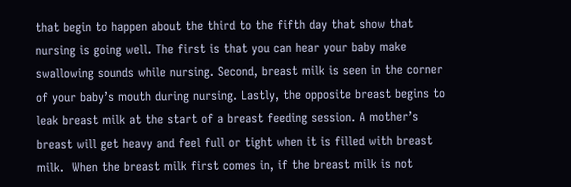that begin to happen about the third to the fifth day that show that nursing is going well. The first is that you can hear your baby make swallowing sounds while nursing. Second, breast milk is seen in the corner of your baby’s mouth during nursing. Lastly, the opposite breast begins to leak breast milk at the start of a breast feeding session. A mother’s breast will get heavy and feel full or tight when it is filled with breast milk.  When the breast milk first comes in, if the breast milk is not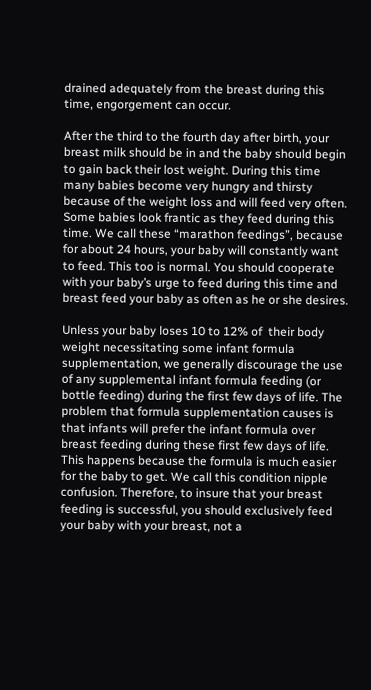drained adequately from the breast during this time, engorgement can occur.

After the third to the fourth day after birth, your breast milk should be in and the baby should begin to gain back their lost weight. During this time many babies become very hungry and thirsty because of the weight loss and will feed very often. Some babies look frantic as they feed during this time. We call these “marathon feedings”, because for about 24 hours, your baby will constantly want to feed. This too is normal. You should cooperate with your baby’s urge to feed during this time and breast feed your baby as often as he or she desires.

Unless your baby loses 10 to 12% of  their body weight necessitating some infant formula supplementation, we generally discourage the use of any supplemental infant formula feeding (or bottle feeding) during the first few days of life. The problem that formula supplementation causes is that infants will prefer the infant formula over breast feeding during these first few days of life. This happens because the formula is much easier for the baby to get. We call this condition nipple confusion. Therefore, to insure that your breast feeding is successful, you should exclusively feed your baby with your breast, not a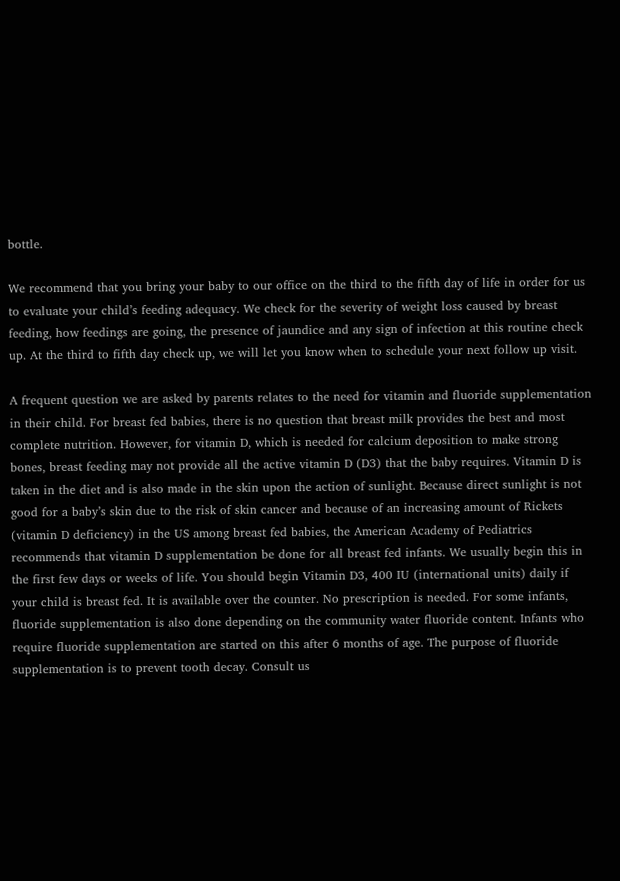bottle.

We recommend that you bring your baby to our office on the third to the fifth day of life in order for us to evaluate your child’s feeding adequacy. We check for the severity of weight loss caused by breast feeding, how feedings are going, the presence of jaundice and any sign of infection at this routine check up. At the third to fifth day check up, we will let you know when to schedule your next follow up visit.

A frequent question we are asked by parents relates to the need for vitamin and fluoride supplementation in their child. For breast fed babies, there is no question that breast milk provides the best and most complete nutrition. However, for vitamin D, which is needed for calcium deposition to make strong bones, breast feeding may not provide all the active vitamin D (D3) that the baby requires. Vitamin D is taken in the diet and is also made in the skin upon the action of sunlight. Because direct sunlight is not good for a baby’s skin due to the risk of skin cancer and because of an increasing amount of Rickets (vitamin D deficiency) in the US among breast fed babies, the American Academy of Pediatrics recommends that vitamin D supplementation be done for all breast fed infants. We usually begin this in the first few days or weeks of life. You should begin Vitamin D3, 400 IU (international units) daily if your child is breast fed. It is available over the counter. No prescription is needed. For some infants, fluoride supplementation is also done depending on the community water fluoride content. Infants who require fluoride supplementation are started on this after 6 months of age. The purpose of fluoride supplementation is to prevent tooth decay. Consult us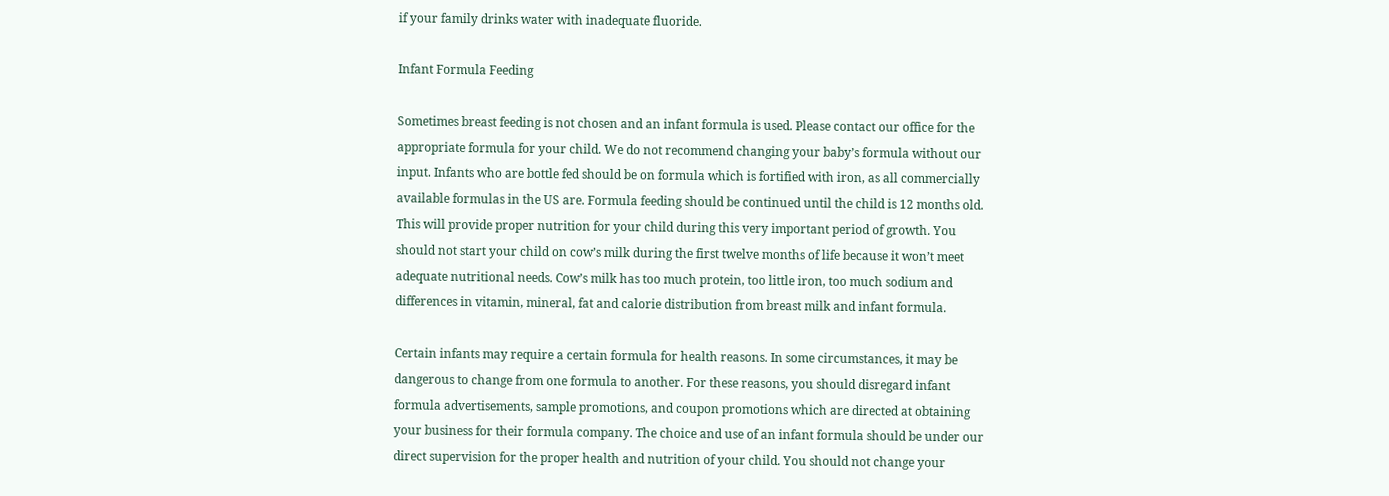if your family drinks water with inadequate fluoride.

Infant Formula Feeding

Sometimes breast feeding is not chosen and an infant formula is used. Please contact our office for the appropriate formula for your child. We do not recommend changing your baby’s formula without our input. Infants who are bottle fed should be on formula which is fortified with iron, as all commercially available formulas in the US are. Formula feeding should be continued until the child is 12 months old. This will provide proper nutrition for your child during this very important period of growth. You should not start your child on cow’s milk during the first twelve months of life because it won’t meet adequate nutritional needs. Cow’s milk has too much protein, too little iron, too much sodium and differences in vitamin, mineral, fat and calorie distribution from breast milk and infant formula.

Certain infants may require a certain formula for health reasons. In some circumstances, it may be dangerous to change from one formula to another. For these reasons, you should disregard infant formula advertisements, sample promotions, and coupon promotions which are directed at obtaining your business for their formula company. The choice and use of an infant formula should be under our direct supervision for the proper health and nutrition of your child. You should not change your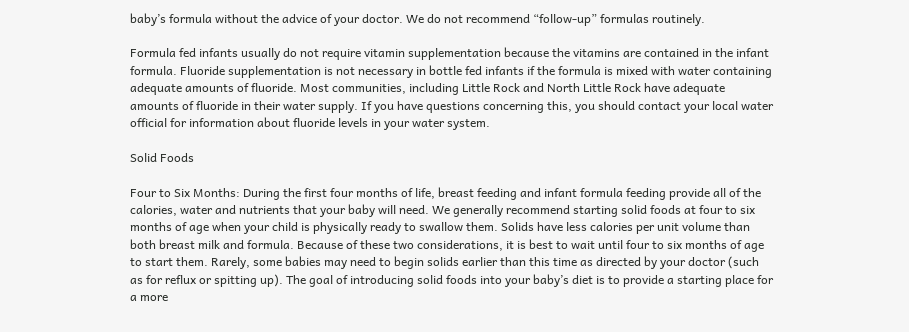baby’s formula without the advice of your doctor. We do not recommend “follow-up” formulas routinely.

Formula fed infants usually do not require vitamin supplementation because the vitamins are contained in the infant formula. Fluoride supplementation is not necessary in bottle fed infants if the formula is mixed with water containing adequate amounts of fluoride. Most communities, including Little Rock and North Little Rock have adequate amounts of fluoride in their water supply. If you have questions concerning this, you should contact your local water official for information about fluoride levels in your water system.

Solid Foods

Four to Six Months: During the first four months of life, breast feeding and infant formula feeding provide all of the calories, water and nutrients that your baby will need. We generally recommend starting solid foods at four to six months of age when your child is physically ready to swallow them. Solids have less calories per unit volume than both breast milk and formula. Because of these two considerations, it is best to wait until four to six months of age to start them. Rarely, some babies may need to begin solids earlier than this time as directed by your doctor (such as for reflux or spitting up). The goal of introducing solid foods into your baby’s diet is to provide a starting place for a more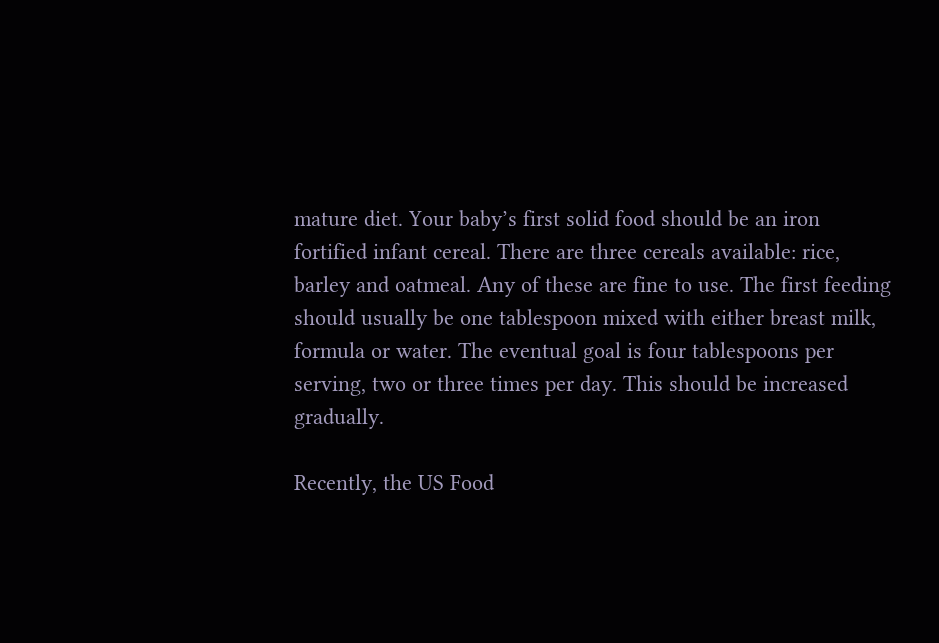mature diet. Your baby’s first solid food should be an iron fortified infant cereal. There are three cereals available: rice, barley and oatmeal. Any of these are fine to use. The first feeding should usually be one tablespoon mixed with either breast milk, formula or water. The eventual goal is four tablespoons per serving, two or three times per day. This should be increased gradually.

Recently, the US Food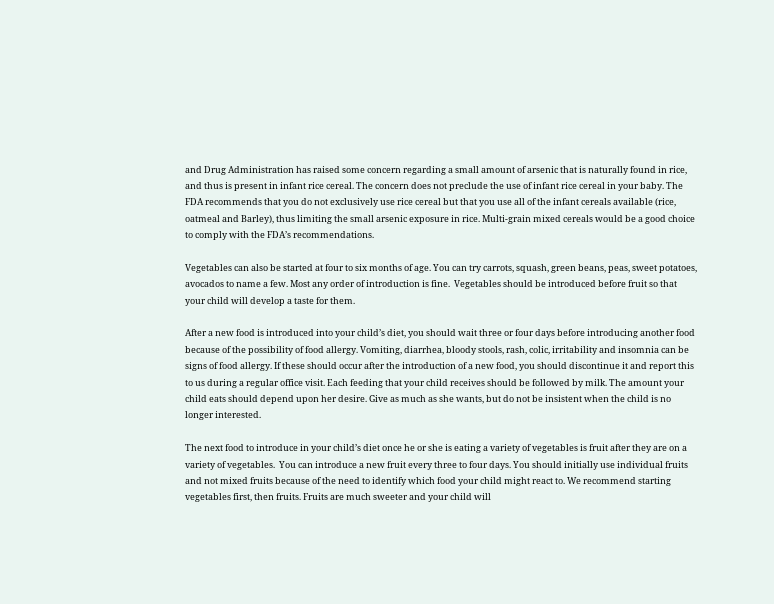and Drug Administration has raised some concern regarding a small amount of arsenic that is naturally found in rice, and thus is present in infant rice cereal. The concern does not preclude the use of infant rice cereal in your baby. The FDA recommends that you do not exclusively use rice cereal but that you use all of the infant cereals available (rice, oatmeal and Barley), thus limiting the small arsenic exposure in rice. Multi-grain mixed cereals would be a good choice to comply with the FDA’s recommendations.

Vegetables can also be started at four to six months of age. You can try carrots, squash, green beans, peas, sweet potatoes, avocados to name a few. Most any order of introduction is fine.  Vegetables should be introduced before fruit so that your child will develop a taste for them.

After a new food is introduced into your child’s diet, you should wait three or four days before introducing another food because of the possibility of food allergy. Vomiting, diarrhea, bloody stools, rash, colic, irritability and insomnia can be signs of food allergy. If these should occur after the introduction of a new food, you should discontinue it and report this to us during a regular office visit. Each feeding that your child receives should be followed by milk. The amount your child eats should depend upon her desire. Give as much as she wants, but do not be insistent when the child is no longer interested.

The next food to introduce in your child’s diet once he or she is eating a variety of vegetables is fruit after they are on a variety of vegetables.  You can introduce a new fruit every three to four days. You should initially use individual fruits and not mixed fruits because of the need to identify which food your child might react to. We recommend starting vegetables first, then fruits. Fruits are much sweeter and your child will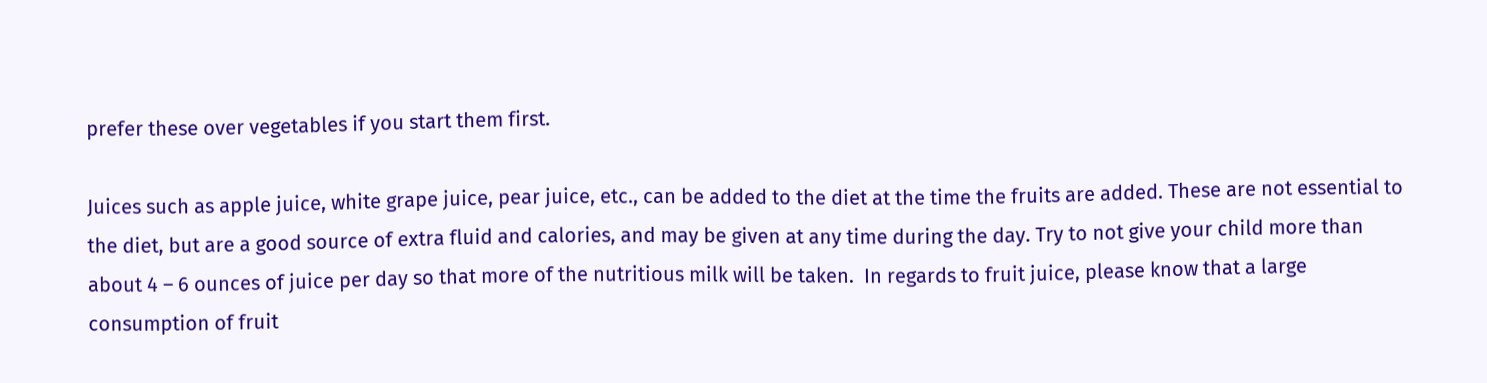prefer these over vegetables if you start them first.

Juices such as apple juice, white grape juice, pear juice, etc., can be added to the diet at the time the fruits are added. These are not essential to the diet, but are a good source of extra fluid and calories, and may be given at any time during the day. Try to not give your child more than about 4 – 6 ounces of juice per day so that more of the nutritious milk will be taken.  In regards to fruit juice, please know that a large consumption of fruit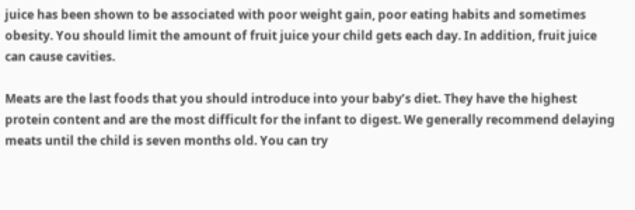juice has been shown to be associated with poor weight gain, poor eating habits and sometimes obesity. You should limit the amount of fruit juice your child gets each day. In addition, fruit juice can cause cavities.

Meats are the last foods that you should introduce into your baby’s diet. They have the highest protein content and are the most difficult for the infant to digest. We generally recommend delaying meats until the child is seven months old. You can try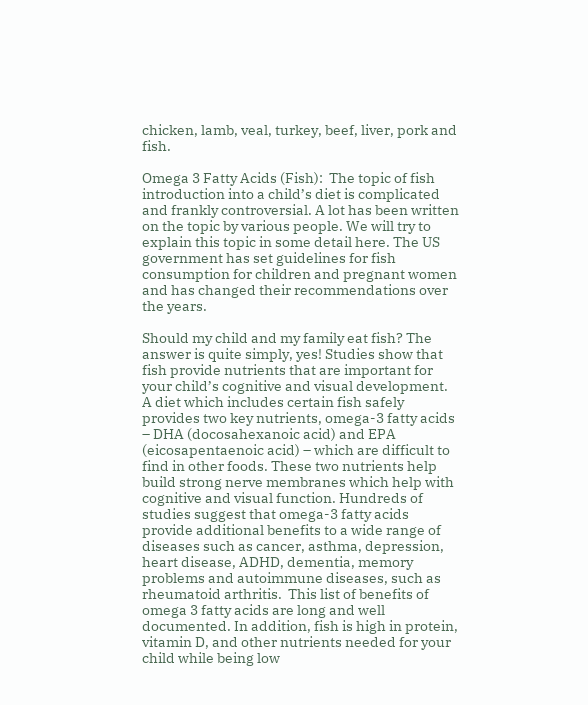chicken, lamb, veal, turkey, beef, liver, pork and fish.

Omega 3 Fatty Acids (Fish):  The topic of fish introduction into a child’s diet is complicated and frankly controversial. A lot has been written on the topic by various people. We will try to explain this topic in some detail here. The US government has set guidelines for fish consumption for children and pregnant women and has changed their recommendations over the years.

Should my child and my family eat fish? The answer is quite simply, yes! Studies show that fish provide nutrients that are important for your child’s cognitive and visual development. A diet which includes certain fish safely provides two key nutrients, omega-3 fatty acids – DHA (docosahexanoic acid) and EPA (eicosapentaenoic acid) – which are difficult to find in other foods. These two nutrients help build strong nerve membranes which help with cognitive and visual function. Hundreds of studies suggest that omega-3 fatty acids provide additional benefits to a wide range of diseases such as cancer, asthma, depression, heart disease, ADHD, dementia, memory problems and autoimmune diseases, such as rheumatoid arthritis.  This list of benefits of omega 3 fatty acids are long and well documented. In addition, fish is high in protein, vitamin D, and other nutrients needed for your child while being low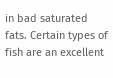in bad saturated fats. Certain types of fish are an excellent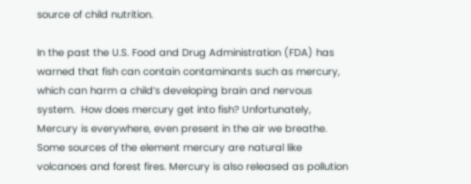source of child nutrition.

In the past the U.S. Food and Drug Administration (FDA) has warned that fish can contain contaminants such as mercury, which can harm a child’s developing brain and nervous system.  How does mercury get into fish? Unfortunately, Mercury is everywhere, even present in the air we breathe. Some sources of the element mercury are natural like volcanoes and forest fires. Mercury is also released as pollution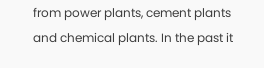from power plants, cement plants and chemical plants. In the past it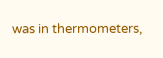was in thermometers,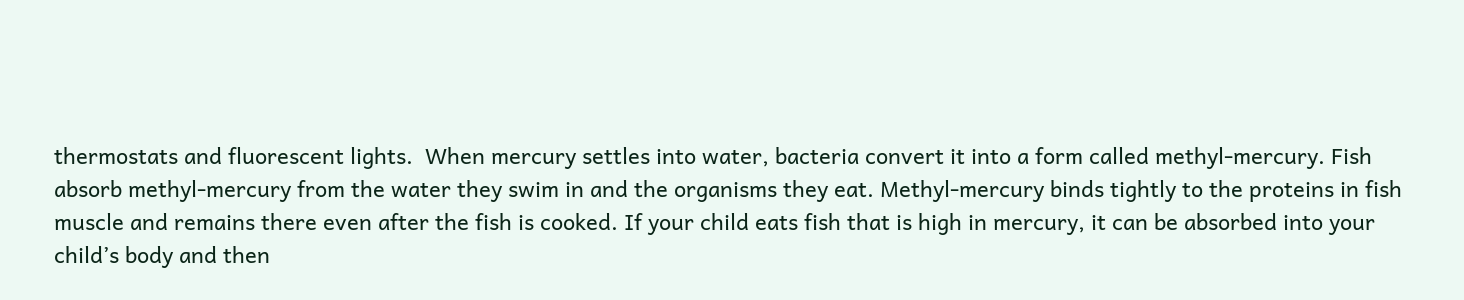thermostats and fluorescent lights.  When mercury settles into water, bacteria convert it into a form called methyl-mercury. Fish absorb methyl-mercury from the water they swim in and the organisms they eat. Methyl-mercury binds tightly to the proteins in fish muscle and remains there even after the fish is cooked. If your child eats fish that is high in mercury, it can be absorbed into your child’s body and then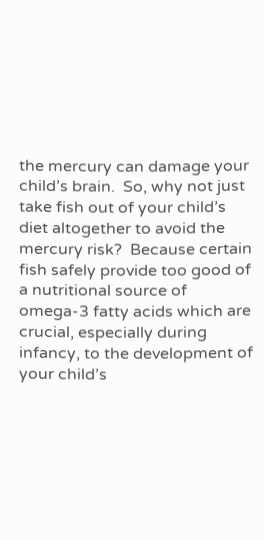the mercury can damage your child’s brain.  So, why not just take fish out of your child’s diet altogether to avoid the mercury risk?  Because certain fish safely provide too good of a nutritional source of omega-3 fatty acids which are crucial, especially during infancy, to the development of your child’s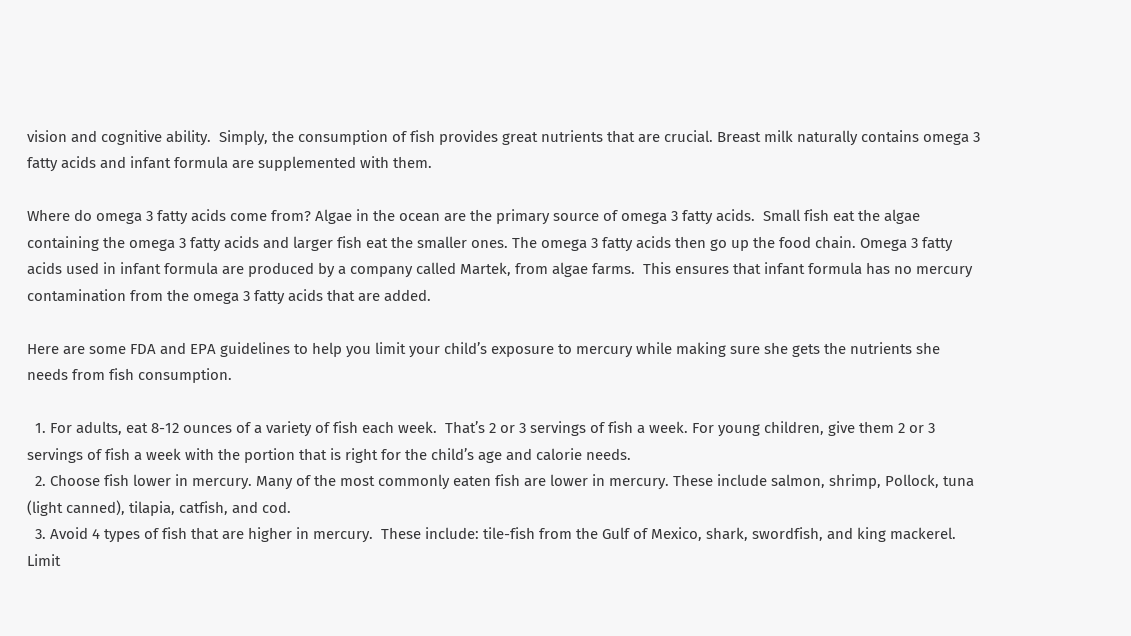vision and cognitive ability.  Simply, the consumption of fish provides great nutrients that are crucial. Breast milk naturally contains omega 3 fatty acids and infant formula are supplemented with them.

Where do omega 3 fatty acids come from? Algae in the ocean are the primary source of omega 3 fatty acids.  Small fish eat the algae containing the omega 3 fatty acids and larger fish eat the smaller ones. The omega 3 fatty acids then go up the food chain. Omega 3 fatty acids used in infant formula are produced by a company called Martek, from algae farms.  This ensures that infant formula has no mercury contamination from the omega 3 fatty acids that are added.

Here are some FDA and EPA guidelines to help you limit your child’s exposure to mercury while making sure she gets the nutrients she needs from fish consumption.

  1. For adults, eat 8-12 ounces of a variety of fish each week.  That’s 2 or 3 servings of fish a week. For young children, give them 2 or 3 servings of fish a week with the portion that is right for the child’s age and calorie needs.
  2. Choose fish lower in mercury. Many of the most commonly eaten fish are lower in mercury. These include salmon, shrimp, Pollock, tuna (light canned), tilapia, catfish, and cod.
  3. Avoid 4 types of fish that are higher in mercury.  These include: tile-fish from the Gulf of Mexico, shark, swordfish, and king mackerel. Limit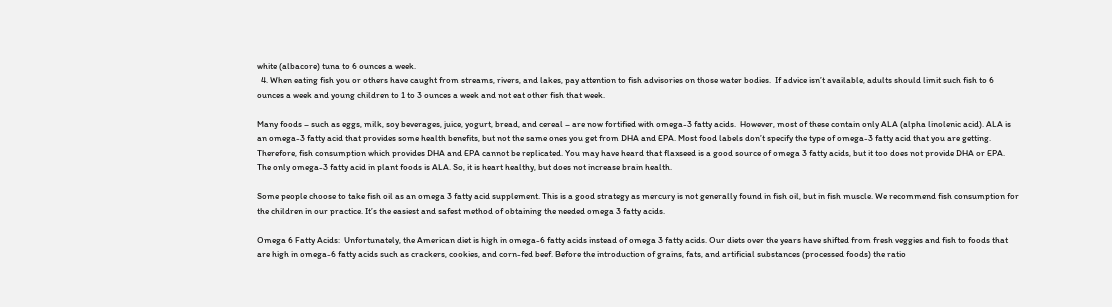white (albacore) tuna to 6 ounces a week.
  4. When eating fish you or others have caught from streams, rivers, and lakes, pay attention to fish advisories on those water bodies.  If advice isn’t available, adults should limit such fish to 6 ounces a week and young children to 1 to 3 ounces a week and not eat other fish that week.

Many foods – such as eggs, milk, soy beverages, juice, yogurt, bread, and cereal – are now fortified with omega-3 fatty acids.  However, most of these contain only ALA (alpha linolenic acid). ALA is an omega-3 fatty acid that provides some health benefits, but not the same ones you get from DHA and EPA. Most food labels don’t specify the type of omega-3 fatty acid that you are getting.  Therefore, fish consumption which provides DHA and EPA cannot be replicated. You may have heard that flaxseed is a good source of omega 3 fatty acids, but it too does not provide DHA or EPA. The only omega-3 fatty acid in plant foods is ALA. So, it is heart healthy, but does not increase brain health.

Some people choose to take fish oil as an omega 3 fatty acid supplement. This is a good strategy as mercury is not generally found in fish oil, but in fish muscle. We recommend fish consumption for the children in our practice. It’s the easiest and safest method of obtaining the needed omega 3 fatty acids.

Omega 6 Fatty Acids:  Unfortunately, the American diet is high in omega-6 fatty acids instead of omega 3 fatty acids. Our diets over the years have shifted from fresh veggies and fish to foods that are high in omega-6 fatty acids such as crackers, cookies, and corn-fed beef. Before the introduction of grains, fats, and artificial substances (processed foods) the ratio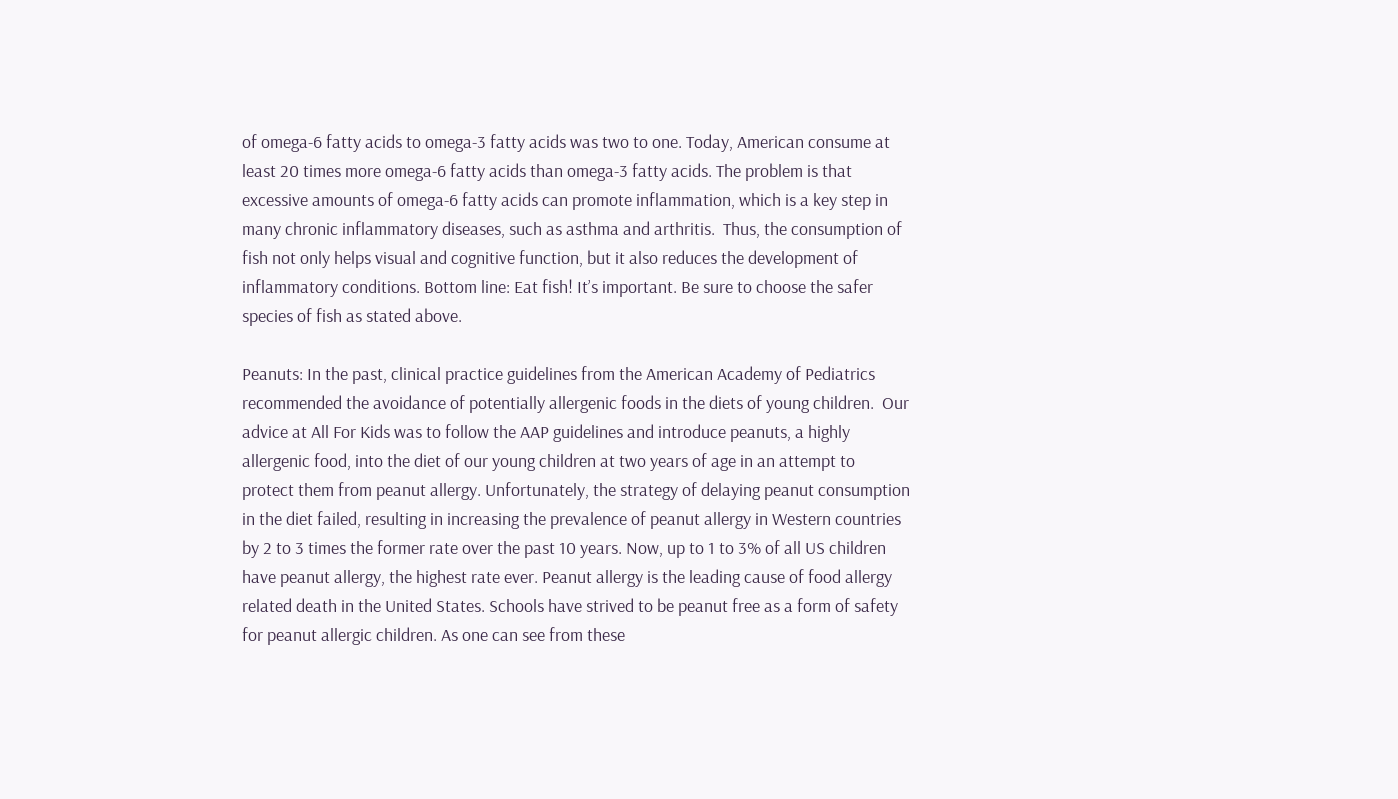of omega-6 fatty acids to omega-3 fatty acids was two to one. Today, American consume at least 20 times more omega-6 fatty acids than omega-3 fatty acids. The problem is that excessive amounts of omega-6 fatty acids can promote inflammation, which is a key step in many chronic inflammatory diseases, such as asthma and arthritis.  Thus, the consumption of fish not only helps visual and cognitive function, but it also reduces the development of inflammatory conditions. Bottom line: Eat fish! It’s important. Be sure to choose the safer species of fish as stated above.

Peanuts: In the past, clinical practice guidelines from the American Academy of Pediatrics recommended the avoidance of potentially allergenic foods in the diets of young children.  Our advice at All For Kids was to follow the AAP guidelines and introduce peanuts, a highly allergenic food, into the diet of our young children at two years of age in an attempt to protect them from peanut allergy. Unfortunately, the strategy of delaying peanut consumption in the diet failed, resulting in increasing the prevalence of peanut allergy in Western countries by 2 to 3 times the former rate over the past 10 years. Now, up to 1 to 3% of all US children have peanut allergy, the highest rate ever. Peanut allergy is the leading cause of food allergy related death in the United States. Schools have strived to be peanut free as a form of safety for peanut allergic children. As one can see from these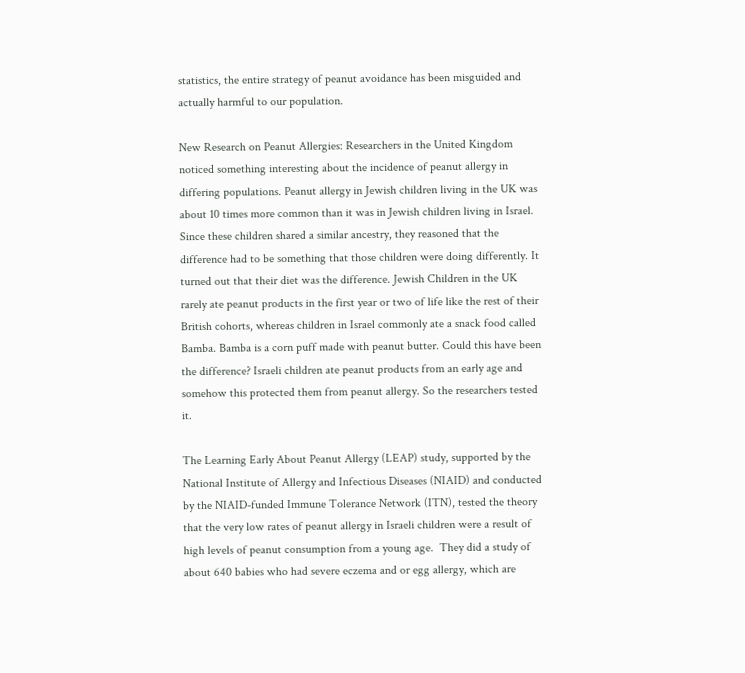statistics, the entire strategy of peanut avoidance has been misguided and actually harmful to our population.

New Research on Peanut Allergies: Researchers in the United Kingdom noticed something interesting about the incidence of peanut allergy in differing populations. Peanut allergy in Jewish children living in the UK was about 10 times more common than it was in Jewish children living in Israel. Since these children shared a similar ancestry, they reasoned that the difference had to be something that those children were doing differently. It turned out that their diet was the difference. Jewish Children in the UK rarely ate peanut products in the first year or two of life like the rest of their British cohorts, whereas children in Israel commonly ate a snack food called Bamba. Bamba is a corn puff made with peanut butter. Could this have been the difference? Israeli children ate peanut products from an early age and somehow this protected them from peanut allergy. So the researchers tested it.

The Learning Early About Peanut Allergy (LEAP) study, supported by the National Institute of Allergy and Infectious Diseases (NIAID) and conducted by the NIAID-funded Immune Tolerance Network (ITN), tested the theory that the very low rates of peanut allergy in Israeli children were a result of high levels of peanut consumption from a young age.  They did a study of about 640 babies who had severe eczema and or egg allergy, which are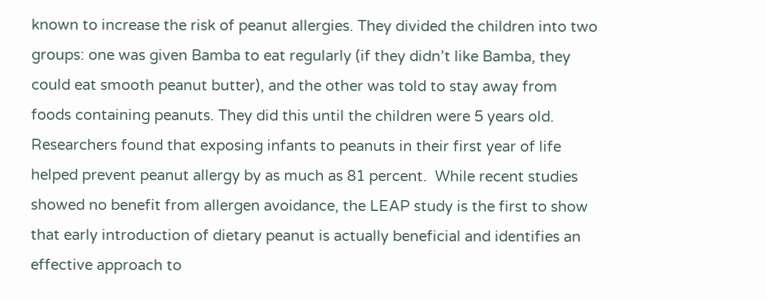known to increase the risk of peanut allergies. They divided the children into two groups: one was given Bamba to eat regularly (if they didn’t like Bamba, they could eat smooth peanut butter), and the other was told to stay away from foods containing peanuts. They did this until the children were 5 years old. Researchers found that exposing infants to peanuts in their first year of life helped prevent peanut allergy by as much as 81 percent.  While recent studies showed no benefit from allergen avoidance, the LEAP study is the first to show that early introduction of dietary peanut is actually beneficial and identifies an effective approach to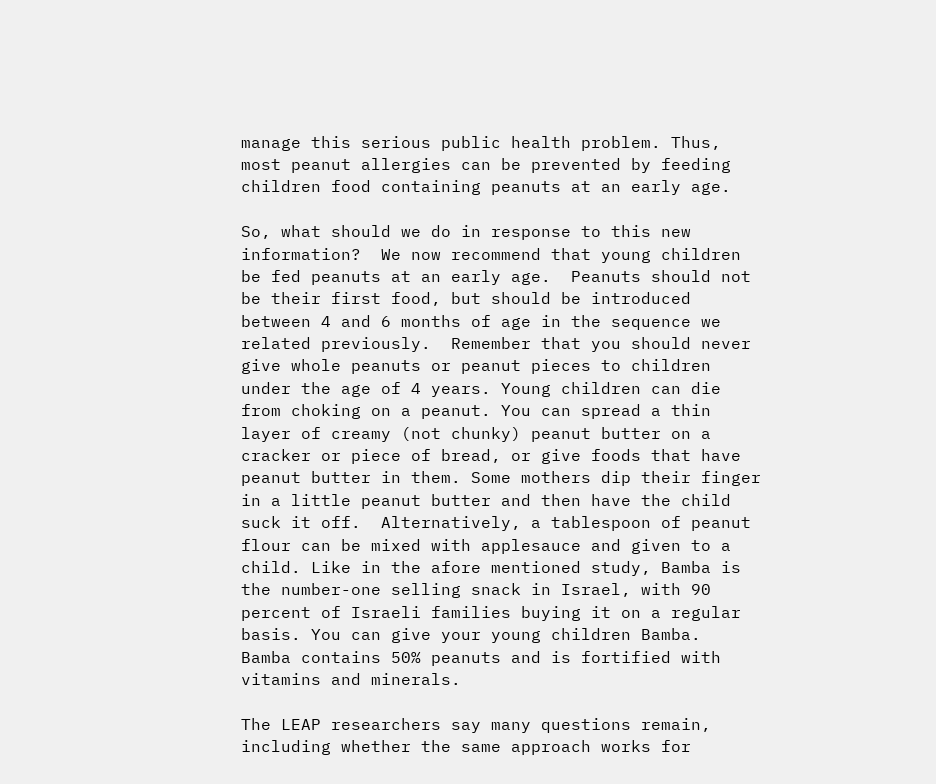manage this serious public health problem. Thus, most peanut allergies can be prevented by feeding children food containing peanuts at an early age.

So, what should we do in response to this new information?  We now recommend that young children be fed peanuts at an early age.  Peanuts should not be their first food, but should be introduced between 4 and 6 months of age in the sequence we related previously.  Remember that you should never give whole peanuts or peanut pieces to children under the age of 4 years. Young children can die from choking on a peanut. You can spread a thin layer of creamy (not chunky) peanut butter on a cracker or piece of bread, or give foods that have peanut butter in them. Some mothers dip their finger in a little peanut butter and then have the child suck it off.  Alternatively, a tablespoon of peanut flour can be mixed with applesauce and given to a child. Like in the afore mentioned study, Bamba is the number-one selling snack in Israel, with 90 percent of Israeli families buying it on a regular basis. You can give your young children Bamba.  Bamba contains 50% peanuts and is fortified with vitamins and minerals.

The LEAP researchers say many questions remain, including whether the same approach works for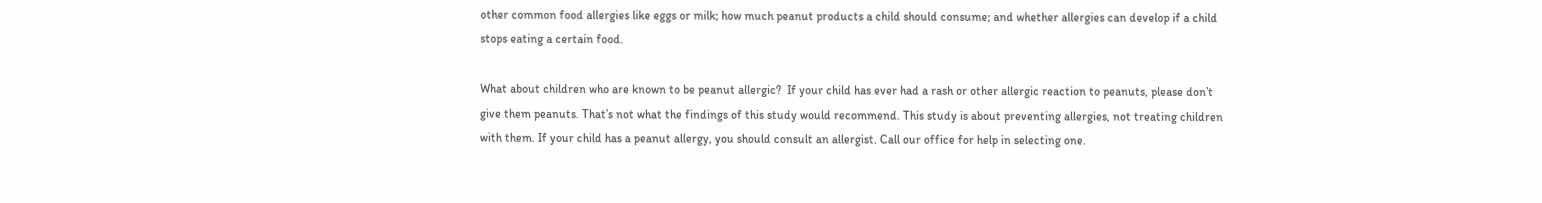other common food allergies like eggs or milk; how much peanut products a child should consume; and whether allergies can develop if a child stops eating a certain food.

What about children who are known to be peanut allergic?  If your child has ever had a rash or other allergic reaction to peanuts, please don’t give them peanuts. That’s not what the findings of this study would recommend. This study is about preventing allergies, not treating children with them. If your child has a peanut allergy, you should consult an allergist. Call our office for help in selecting one.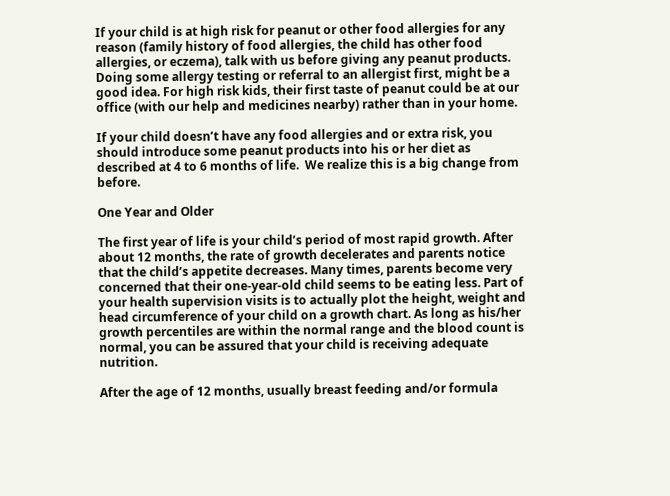If your child is at high risk for peanut or other food allergies for any reason (family history of food allergies, the child has other food allergies, or eczema), talk with us before giving any peanut products.  Doing some allergy testing or referral to an allergist first, might be a good idea. For high risk kids, their first taste of peanut could be at our office (with our help and medicines nearby) rather than in your home.

If your child doesn’t have any food allergies and or extra risk, you should introduce some peanut products into his or her diet as described at 4 to 6 months of life.  We realize this is a big change from before.

One Year and Older

The first year of life is your child’s period of most rapid growth. After about 12 months, the rate of growth decelerates and parents notice that the child’s appetite decreases. Many times, parents become very concerned that their one-year-old child seems to be eating less. Part of your health supervision visits is to actually plot the height, weight and head circumference of your child on a growth chart. As long as his/her growth percentiles are within the normal range and the blood count is normal, you can be assured that your child is receiving adequate nutrition.

After the age of 12 months, usually breast feeding and/or formula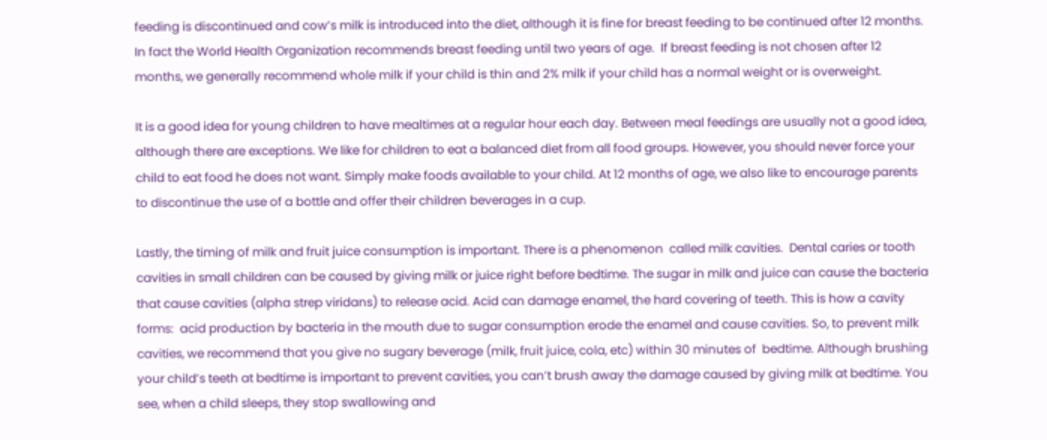feeding is discontinued and cow’s milk is introduced into the diet, although it is fine for breast feeding to be continued after 12 months. In fact the World Health Organization recommends breast feeding until two years of age.  If breast feeding is not chosen after 12 months, we generally recommend whole milk if your child is thin and 2% milk if your child has a normal weight or is overweight.

It is a good idea for young children to have mealtimes at a regular hour each day. Between meal feedings are usually not a good idea, although there are exceptions. We like for children to eat a balanced diet from all food groups. However, you should never force your child to eat food he does not want. Simply make foods available to your child. At 12 months of age, we also like to encourage parents to discontinue the use of a bottle and offer their children beverages in a cup.

Lastly, the timing of milk and fruit juice consumption is important. There is a phenomenon  called milk cavities.  Dental caries or tooth cavities in small children can be caused by giving milk or juice right before bedtime. The sugar in milk and juice can cause the bacteria that cause cavities (alpha strep viridans) to release acid. Acid can damage enamel, the hard covering of teeth. This is how a cavity forms:  acid production by bacteria in the mouth due to sugar consumption erode the enamel and cause cavities. So, to prevent milk cavities, we recommend that you give no sugary beverage (milk, fruit juice, cola, etc) within 30 minutes of  bedtime. Although brushing your child’s teeth at bedtime is important to prevent cavities, you can’t brush away the damage caused by giving milk at bedtime. You see, when a child sleeps, they stop swallowing and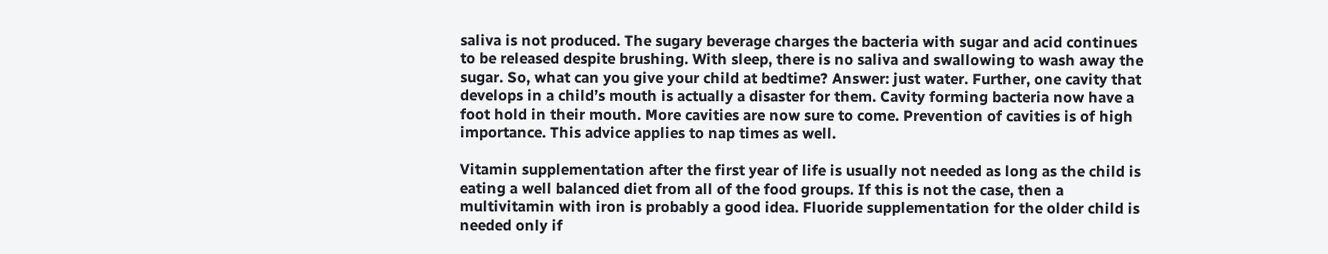saliva is not produced. The sugary beverage charges the bacteria with sugar and acid continues to be released despite brushing. With sleep, there is no saliva and swallowing to wash away the sugar. So, what can you give your child at bedtime? Answer: just water. Further, one cavity that develops in a child’s mouth is actually a disaster for them. Cavity forming bacteria now have a foot hold in their mouth. More cavities are now sure to come. Prevention of cavities is of high importance. This advice applies to nap times as well.

Vitamin supplementation after the first year of life is usually not needed as long as the child is eating a well balanced diet from all of the food groups. If this is not the case, then a multivitamin with iron is probably a good idea. Fluoride supplementation for the older child is needed only if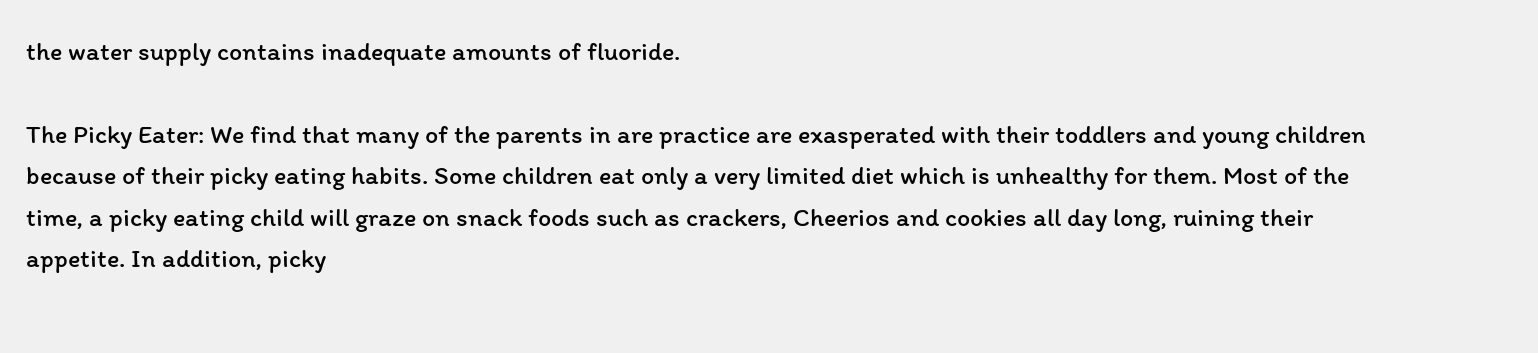the water supply contains inadequate amounts of fluoride.

The Picky Eater: We find that many of the parents in are practice are exasperated with their toddlers and young children because of their picky eating habits. Some children eat only a very limited diet which is unhealthy for them. Most of the time, a picky eating child will graze on snack foods such as crackers, Cheerios and cookies all day long, ruining their appetite. In addition, picky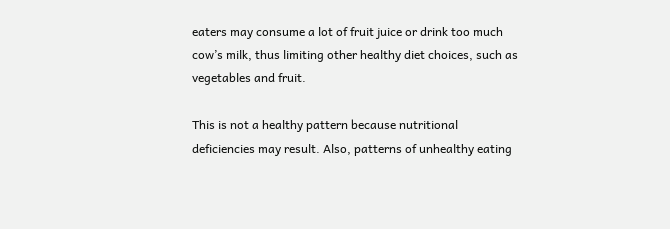eaters may consume a lot of fruit juice or drink too much cow’s milk, thus limiting other healthy diet choices, such as vegetables and fruit.

This is not a healthy pattern because nutritional deficiencies may result. Also, patterns of unhealthy eating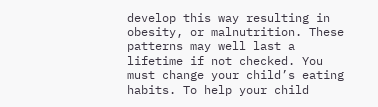develop this way resulting in obesity, or malnutrition. These patterns may well last a lifetime if not checked. You must change your child’s eating habits. To help your child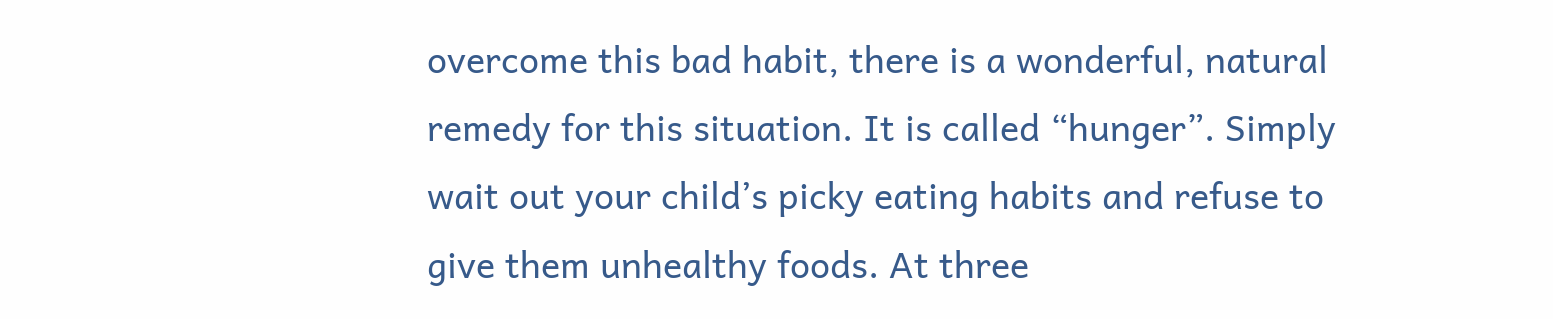overcome this bad habit, there is a wonderful, natural remedy for this situation. It is called “hunger”. Simply wait out your child’s picky eating habits and refuse to give them unhealthy foods. At three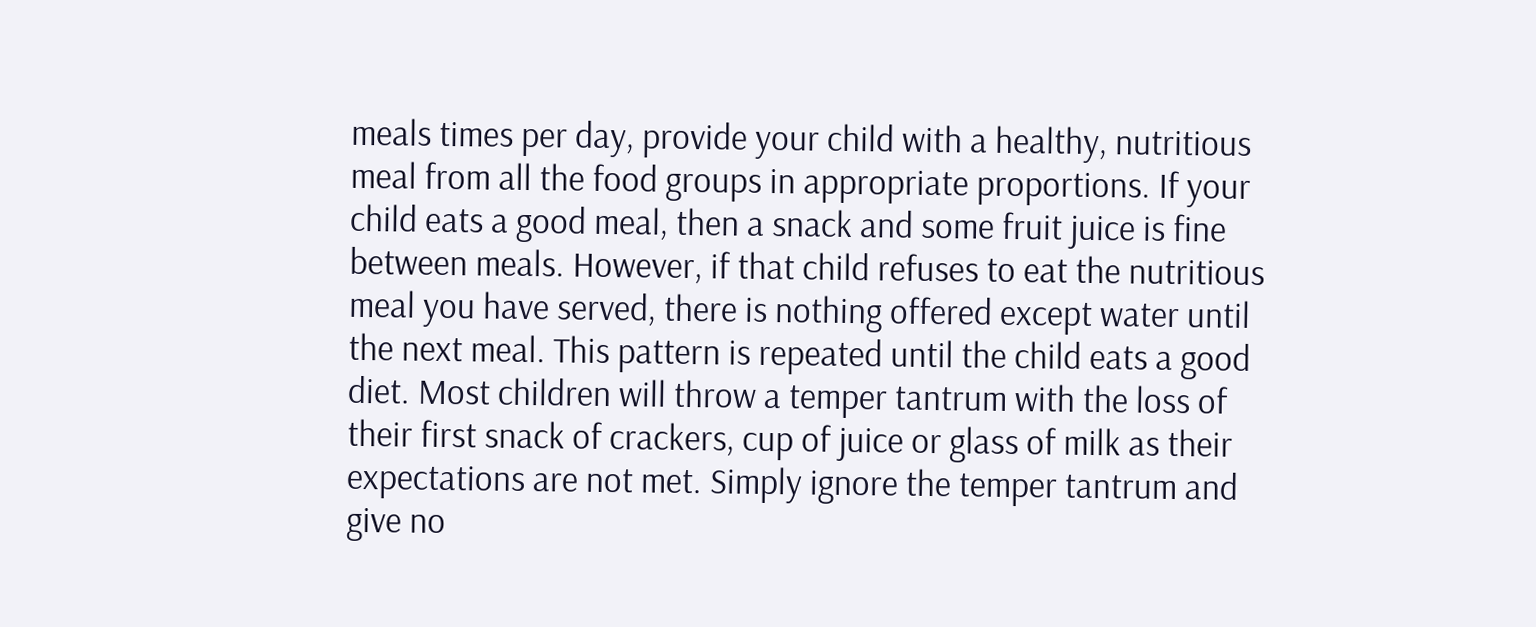meals times per day, provide your child with a healthy, nutritious meal from all the food groups in appropriate proportions. If your child eats a good meal, then a snack and some fruit juice is fine between meals. However, if that child refuses to eat the nutritious meal you have served, there is nothing offered except water until the next meal. This pattern is repeated until the child eats a good diet. Most children will throw a temper tantrum with the loss of their first snack of crackers, cup of juice or glass of milk as their expectations are not met. Simply ignore the temper tantrum and give no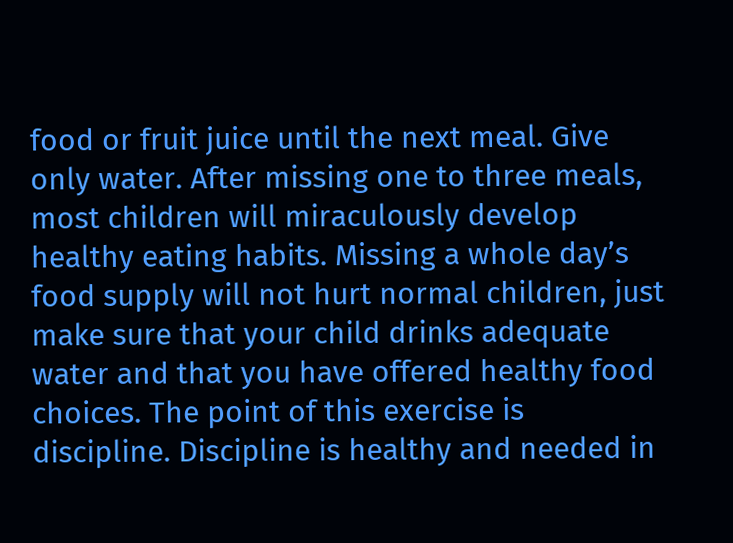food or fruit juice until the next meal. Give only water. After missing one to three meals, most children will miraculously develop healthy eating habits. Missing a whole day’s food supply will not hurt normal children, just make sure that your child drinks adequate water and that you have offered healthy food choices. The point of this exercise is discipline. Discipline is healthy and needed in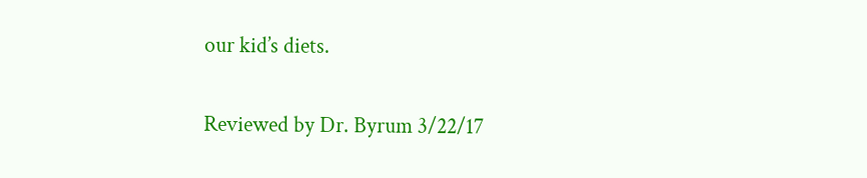our kid’s diets.

Reviewed by Dr. Byrum 3/22/17